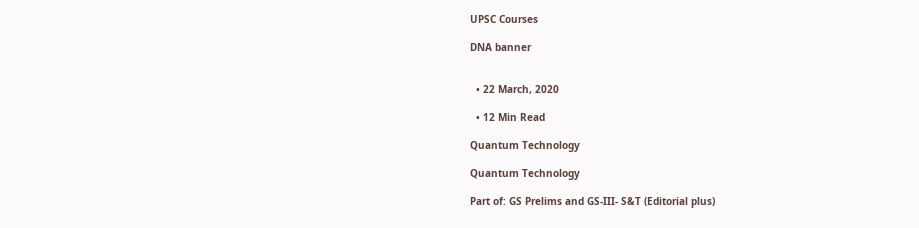UPSC Courses

DNA banner


  • 22 March, 2020

  • 12 Min Read

Quantum Technology

Quantum Technology

Part of: GS Prelims and GS-III- S&T (Editorial plus)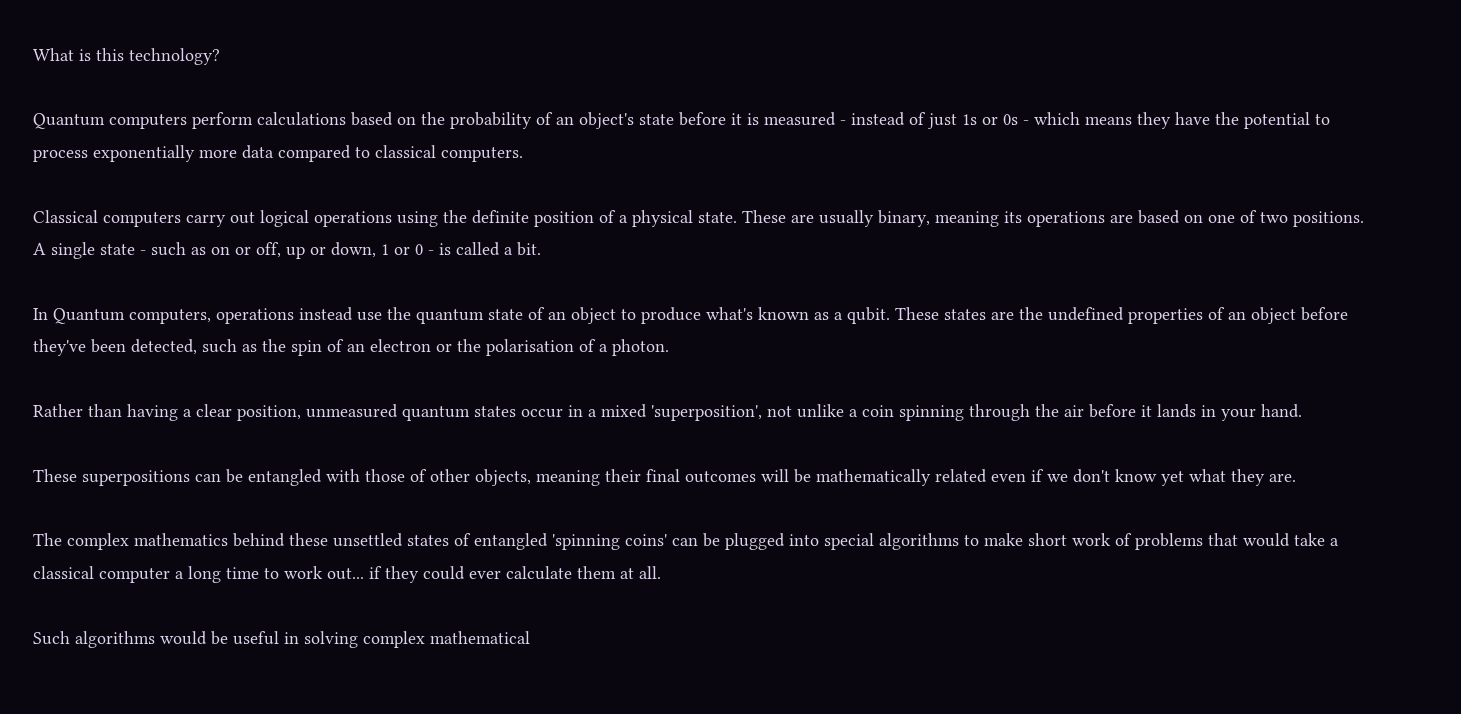What is this technology?

Quantum computers perform calculations based on the probability of an object's state before it is measured - instead of just 1s or 0s - which means they have the potential to process exponentially more data compared to classical computers.

Classical computers carry out logical operations using the definite position of a physical state. These are usually binary, meaning its operations are based on one of two positions. A single state - such as on or off, up or down, 1 or 0 - is called a bit.

In Quantum computers, operations instead use the quantum state of an object to produce what's known as a qubit. These states are the undefined properties of an object before they've been detected, such as the spin of an electron or the polarisation of a photon.

Rather than having a clear position, unmeasured quantum states occur in a mixed 'superposition', not unlike a coin spinning through the air before it lands in your hand.

These superpositions can be entangled with those of other objects, meaning their final outcomes will be mathematically related even if we don't know yet what they are.

The complex mathematics behind these unsettled states of entangled 'spinning coins' can be plugged into special algorithms to make short work of problems that would take a classical computer a long time to work out... if they could ever calculate them at all.

Such algorithms would be useful in solving complex mathematical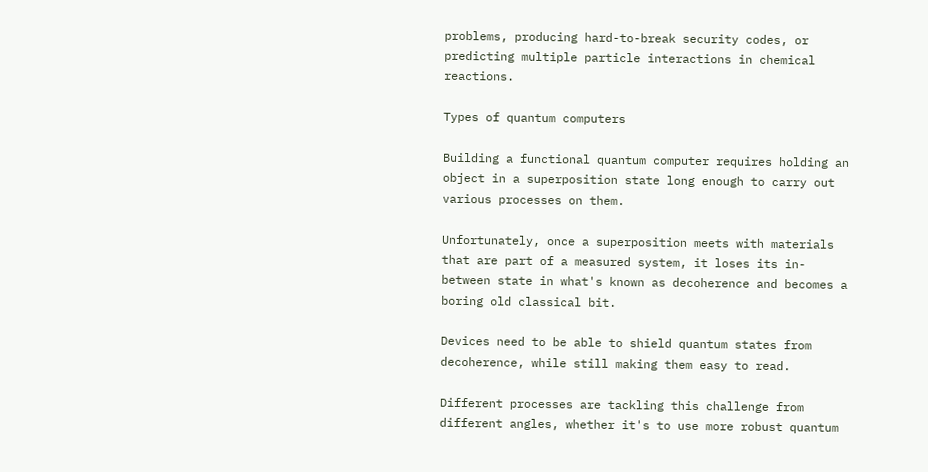problems, producing hard-to-break security codes, or predicting multiple particle interactions in chemical reactions.

Types of quantum computers

Building a functional quantum computer requires holding an object in a superposition state long enough to carry out various processes on them.

Unfortunately, once a superposition meets with materials that are part of a measured system, it loses its in-between state in what's known as decoherence and becomes a boring old classical bit.

Devices need to be able to shield quantum states from decoherence, while still making them easy to read.

Different processes are tackling this challenge from different angles, whether it's to use more robust quantum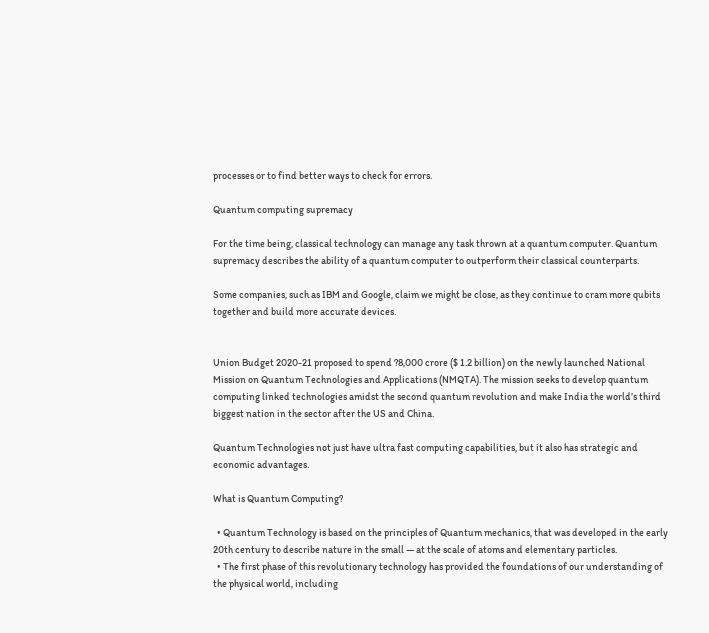processes or to find better ways to check for errors.

Quantum computing supremacy

For the time being, classical technology can manage any task thrown at a quantum computer. Quantum supremacy describes the ability of a quantum computer to outperform their classical counterparts.

Some companies, such as IBM and Google, claim we might be close, as they continue to cram more qubits together and build more accurate devices.


Union Budget 2020-21 proposed to spend ?8,000 crore ($ 1.2 billion) on the newly launched National Mission on Quantum Technologies and Applications (NMQTA). The mission seeks to develop quantum computing linked technologies amidst the second quantum revolution and make India the world’s third biggest nation in the sector after the US and China.

Quantum Technologies not just have ultra fast computing capabilities, but it also has strategic and economic advantages.

What is Quantum Computing?

  • Quantum Technology is based on the principles of Quantum mechanics, that was developed in the early 20th century to describe nature in the small — at the scale of atoms and elementary particles.
  • The first phase of this revolutionary technology has provided the foundations of our understanding of the physical world, including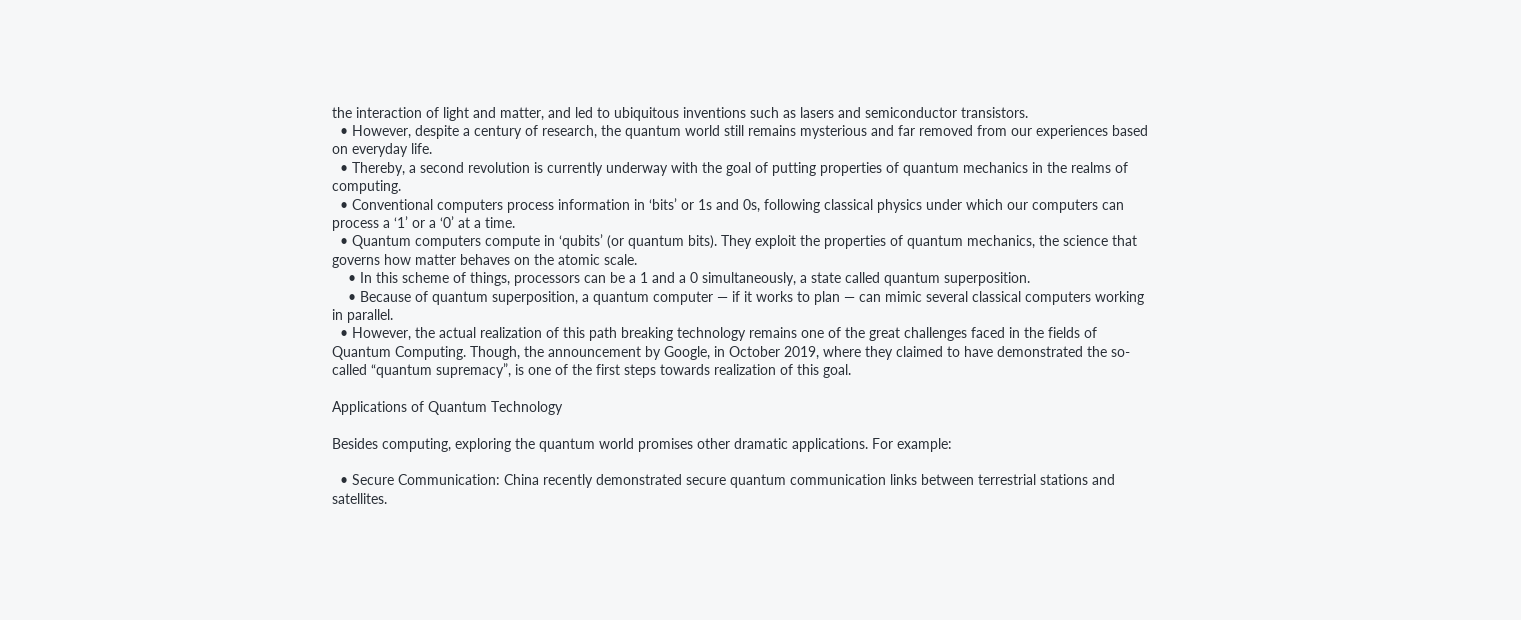the interaction of light and matter, and led to ubiquitous inventions such as lasers and semiconductor transistors.
  • However, despite a century of research, the quantum world still remains mysterious and far removed from our experiences based on everyday life.
  • Thereby, a second revolution is currently underway with the goal of putting properties of quantum mechanics in the realms of computing.
  • Conventional computers process information in ‘bits’ or 1s and 0s, following classical physics under which our computers can process a ‘1’ or a ‘0’ at a time.
  • Quantum computers compute in ‘qubits’ (or quantum bits). They exploit the properties of quantum mechanics, the science that governs how matter behaves on the atomic scale.
    • In this scheme of things, processors can be a 1 and a 0 simultaneously, a state called quantum superposition.
    • Because of quantum superposition, a quantum computer — if it works to plan — can mimic several classical computers working in parallel.
  • However, the actual realization of this path breaking technology remains one of the great challenges faced in the fields of Quantum Computing. Though, the announcement by Google, in October 2019, where they claimed to have demonstrated the so-called “quantum supremacy”, is one of the first steps towards realization of this goal.

Applications of Quantum Technology

Besides computing, exploring the quantum world promises other dramatic applications. For example:

  • Secure Communication: China recently demonstrated secure quantum communication links between terrestrial stations and satellites.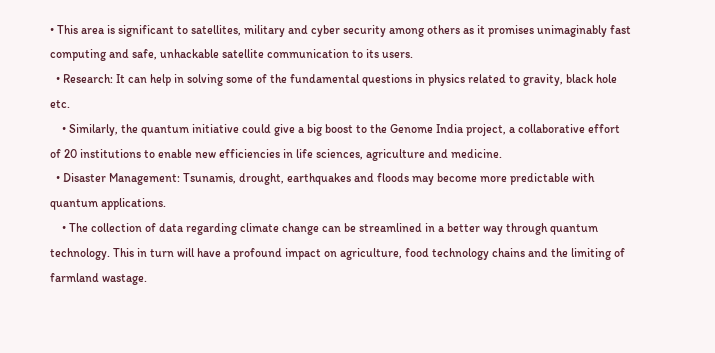• This area is significant to satellites, military and cyber security among others as it promises unimaginably fast computing and safe, unhackable satellite communication to its users.
  • Research: It can help in solving some of the fundamental questions in physics related to gravity, black hole etc.
    • Similarly, the quantum initiative could give a big boost to the Genome India project, a collaborative effort of 20 institutions to enable new efficiencies in life sciences, agriculture and medicine.
  • Disaster Management: Tsunamis, drought, earthquakes and floods may become more predictable with quantum applications.
    • The collection of data regarding climate change can be streamlined in a better way through quantum technology. This in turn will have a profound impact on agriculture, food technology chains and the limiting of farmland wastage.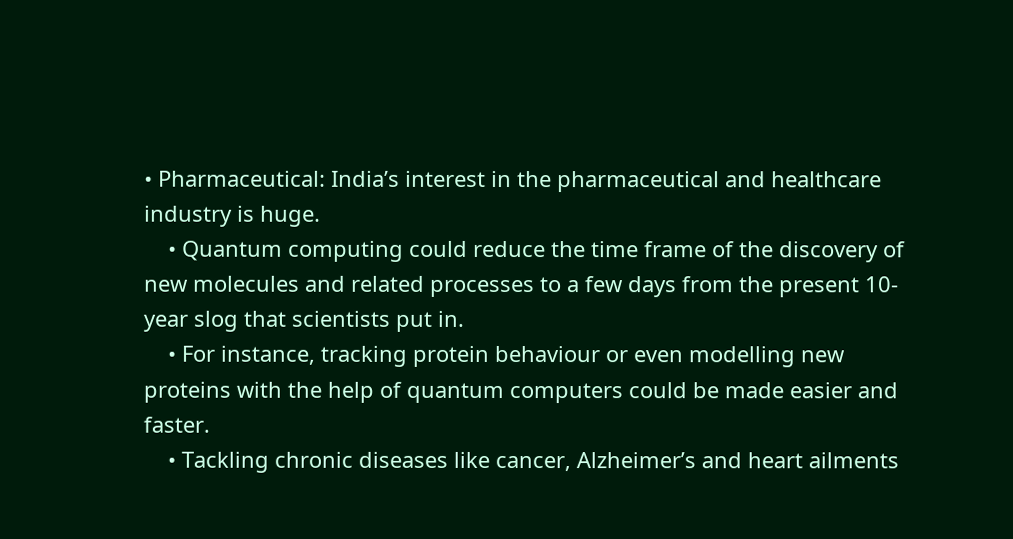• Pharmaceutical: India’s interest in the pharmaceutical and healthcare industry is huge.
    • Quantum computing could reduce the time frame of the discovery of new molecules and related processes to a few days from the present 10-year slog that scientists put in.
    • For instance, tracking protein behaviour or even modelling new proteins with the help of quantum computers could be made easier and faster.
    • Tackling chronic diseases like cancer, Alzheimer’s and heart ailments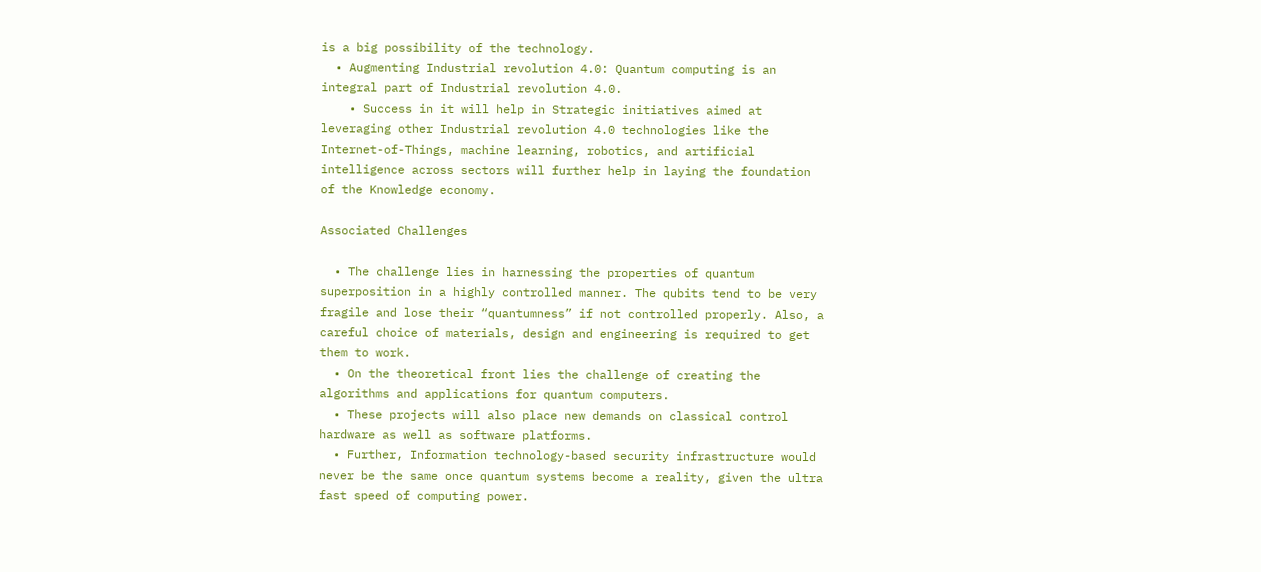is a big possibility of the technology.
  • Augmenting Industrial revolution 4.0: Quantum computing is an integral part of Industrial revolution 4.0.
    • Success in it will help in Strategic initiatives aimed at leveraging other Industrial revolution 4.0 technologies like the Internet-of-Things, machine learning, robotics, and artificial intelligence across sectors will further help in laying the foundation of the Knowledge economy.

Associated Challenges

  • The challenge lies in harnessing the properties of quantum superposition in a highly controlled manner. The qubits tend to be very fragile and lose their “quantumness” if not controlled properly. Also, a careful choice of materials, design and engineering is required to get them to work.
  • On the theoretical front lies the challenge of creating the algorithms and applications for quantum computers.
  • These projects will also place new demands on classical control hardware as well as software platforms.
  • Further, Information technology-based security infrastructure would never be the same once quantum systems become a reality, given the ultra fast speed of computing power.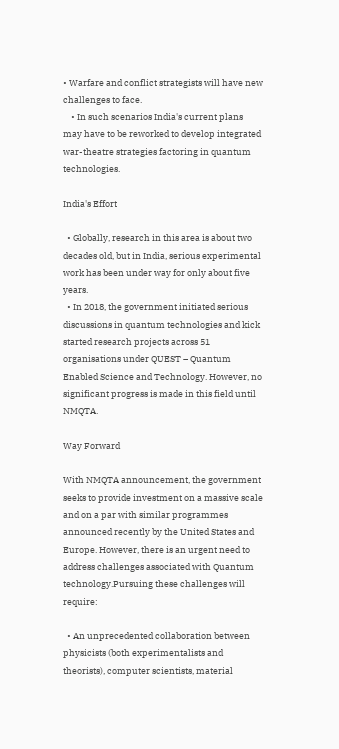• Warfare and conflict strategists will have new challenges to face.
    • In such scenarios India's current plans may have to be reworked to develop integrated war-theatre strategies factoring in quantum technologies.

India's Effort

  • Globally, research in this area is about two decades old, but in India, serious experimental work has been under way for only about five years.
  • In 2018, the government initiated serious discussions in quantum technologies and kick started research projects across 51 organisations under QUEST – Quantum Enabled Science and Technology. However, no significant progress is made in this field until NMQTA.

Way Forward

With NMQTA announcement, the government seeks to provide investment on a massive scale and on a par with similar programmes announced recently by the United States and Europe. However, there is an urgent need to address challenges associated with Quantum technology.Pursuing these challenges will require:

  • An unprecedented collaboration between physicists (both experimentalists and theorists), computer scientists, material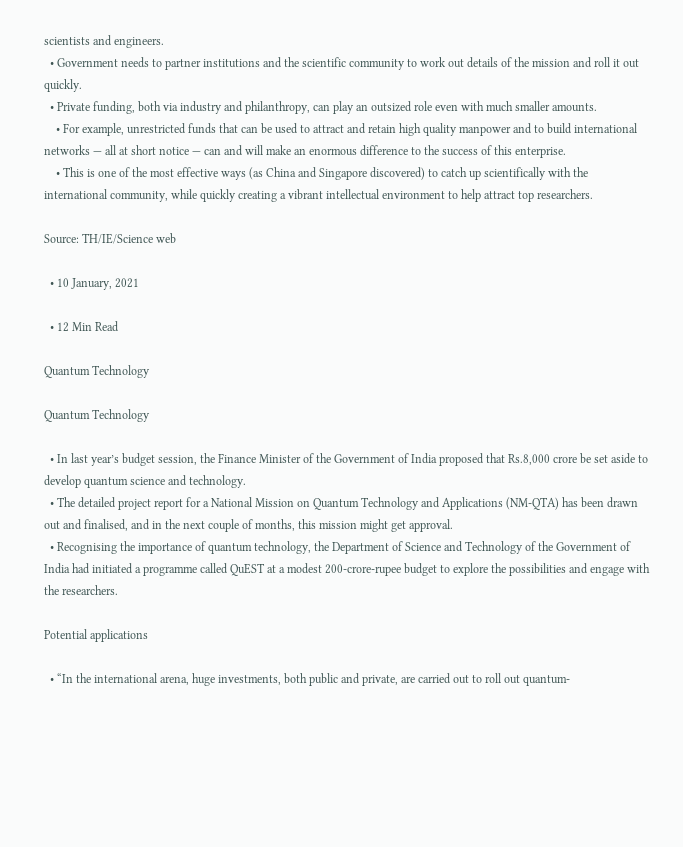scientists and engineers.
  • Government needs to partner institutions and the scientific community to work out details of the mission and roll it out quickly.
  • Private funding, both via industry and philanthropy, can play an outsized role even with much smaller amounts.
    • For example, unrestricted funds that can be used to attract and retain high quality manpower and to build international networks — all at short notice — can and will make an enormous difference to the success of this enterprise.
    • This is one of the most effective ways (as China and Singapore discovered) to catch up scientifically with the international community, while quickly creating a vibrant intellectual environment to help attract top researchers.

Source: TH/IE/Science web

  • 10 January, 2021

  • 12 Min Read

Quantum Technology

Quantum Technology

  • In last year’s budget session, the Finance Minister of the Government of India proposed that Rs.8,000 crore be set aside to develop quantum science and technology.
  • The detailed project report for a National Mission on Quantum Technology and Applications (NM-QTA) has been drawn out and finalised, and in the next couple of months, this mission might get approval.
  • Recognising the importance of quantum technology, the Department of Science and Technology of the Government of India had initiated a programme called QuEST at a modest 200-crore-rupee budget to explore the possibilities and engage with the researchers.

Potential applications

  • “In the international arena, huge investments, both public and private, are carried out to roll out quantum-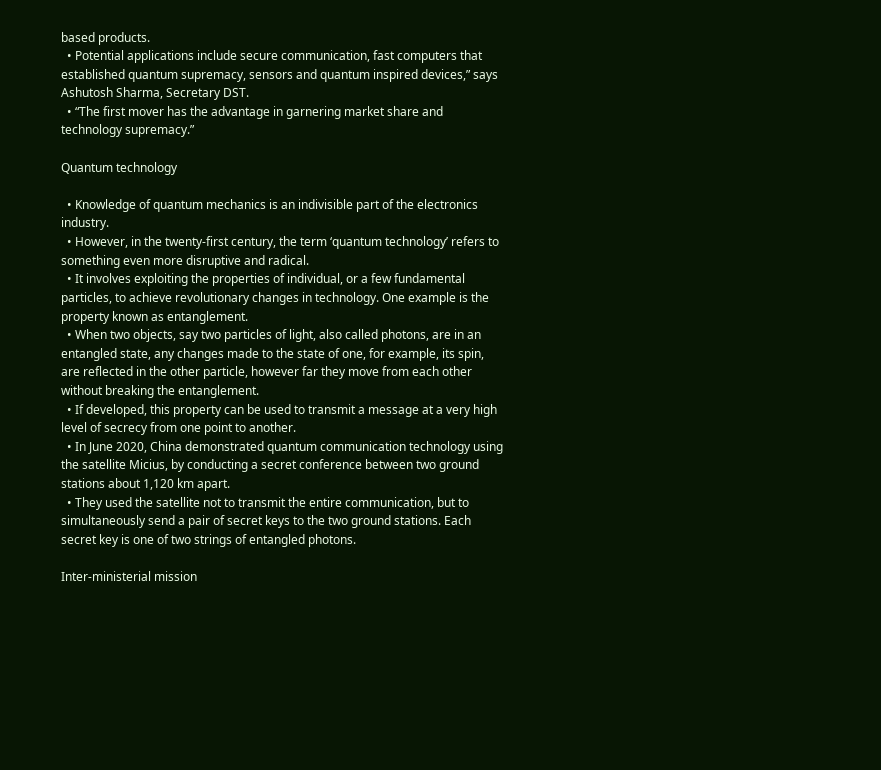based products.
  • Potential applications include secure communication, fast computers that established quantum supremacy, sensors and quantum inspired devices,” says Ashutosh Sharma, Secretary DST.
  • “The first mover has the advantage in garnering market share and technology supremacy.”

Quantum technology

  • Knowledge of quantum mechanics is an indivisible part of the electronics industry.
  • However, in the twenty-first century, the term ‘quantum technology’ refers to something even more disruptive and radical.
  • It involves exploiting the properties of individual, or a few fundamental particles, to achieve revolutionary changes in technology. One example is the property known as entanglement.
  • When two objects, say two particles of light, also called photons, are in an entangled state, any changes made to the state of one, for example, its spin, are reflected in the other particle, however far they move from each other without breaking the entanglement.
  • If developed, this property can be used to transmit a message at a very high level of secrecy from one point to another.
  • In June 2020, China demonstrated quantum communication technology using the satellite Micius, by conducting a secret conference between two ground stations about 1,120 km apart.
  • They used the satellite not to transmit the entire communication, but to simultaneously send a pair of secret keys to the two ground stations. Each secret key is one of two strings of entangled photons.

Inter-ministerial mission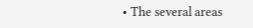• The several areas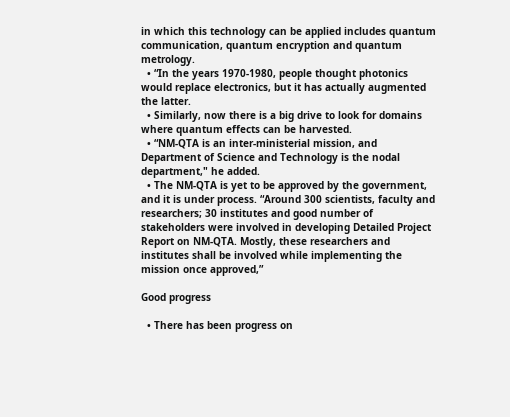in which this technology can be applied includes quantum communication, quantum encryption and quantum metrology.
  • “In the years 1970-1980, people thought photonics would replace electronics, but it has actually augmented the latter.
  • Similarly, now there is a big drive to look for domains where quantum effects can be harvested.
  • “NM-QTA is an inter-ministerial mission, and Department of Science and Technology is the nodal department," he added.
  • The NM-QTA is yet to be approved by the government, and it is under process. “Around 300 scientists, faculty and researchers; 30 institutes and good number of stakeholders were involved in developing Detailed Project Report on NM-QTA. Mostly, these researchers and institutes shall be involved while implementing the mission once approved,”

Good progress

  • There has been progress on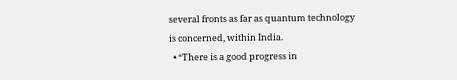several fronts as far as quantum technology is concerned, within India.
  • “There is a good progress in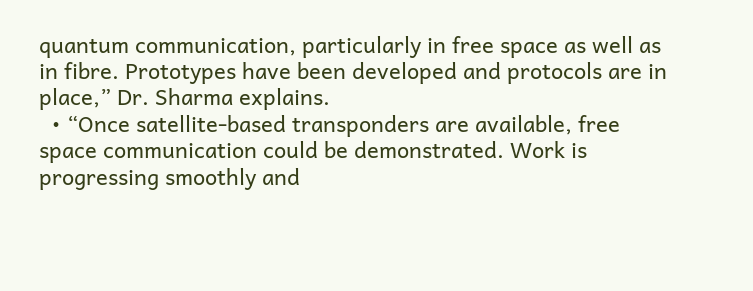quantum communication, particularly in free space as well as in fibre. Prototypes have been developed and protocols are in place,” Dr. Sharma explains.
  • “Once satellite-based transponders are available, free space communication could be demonstrated. Work is progressing smoothly and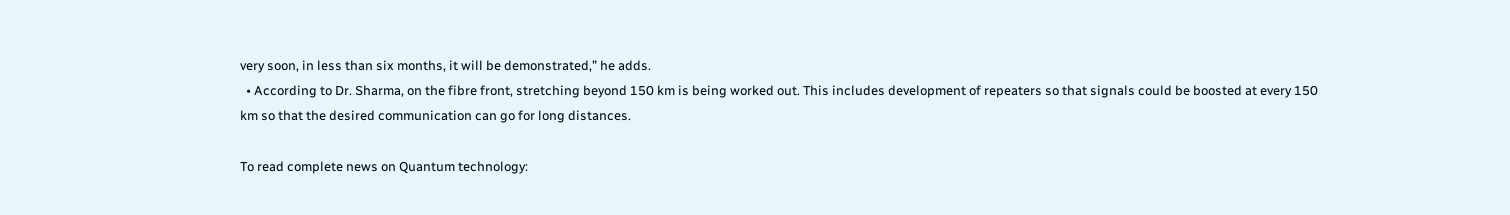very soon, in less than six months, it will be demonstrated,” he adds.
  • According to Dr. Sharma, on the fibre front, stretching beyond 150 km is being worked out. This includes development of repeaters so that signals could be boosted at every 150 km so that the desired communication can go for long distances.

To read complete news on Quantum technology: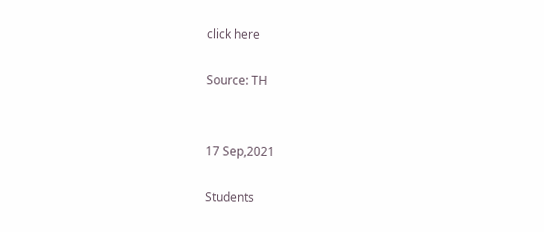click here

Source: TH


17 Sep,2021

Students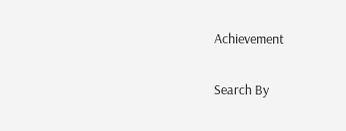Achievement

Search By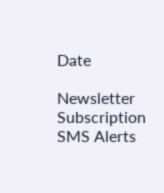Date

Newsletter Subscription
SMS Alerts